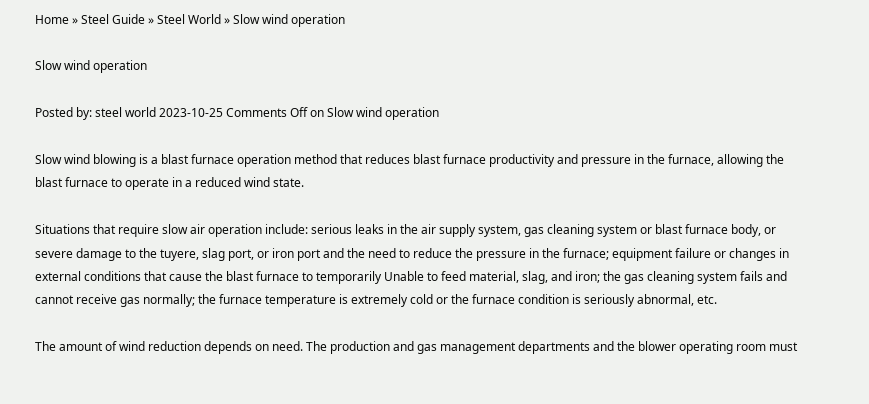Home » Steel Guide » Steel World » Slow wind operation

Slow wind operation

Posted by: steel world 2023-10-25 Comments Off on Slow wind operation

Slow wind blowing is a blast furnace operation method that reduces blast furnace productivity and pressure in the furnace, allowing the blast furnace to operate in a reduced wind state.

Situations that require slow air operation include: serious leaks in the air supply system, gas cleaning system or blast furnace body, or severe damage to the tuyere, slag port, or iron port and the need to reduce the pressure in the furnace; equipment failure or changes in external conditions that cause the blast furnace to temporarily Unable to feed material, slag, and iron; the gas cleaning system fails and cannot receive gas normally; the furnace temperature is extremely cold or the furnace condition is seriously abnormal, etc.

The amount of wind reduction depends on need. The production and gas management departments and the blower operating room must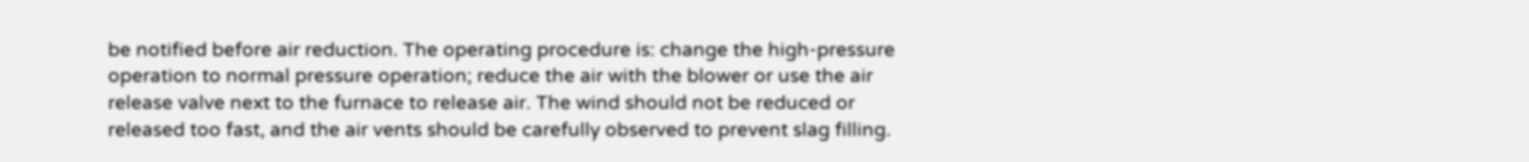be notified before air reduction. The operating procedure is: change the high-pressure operation to normal pressure operation; reduce the air with the blower or use the air release valve next to the furnace to release air. The wind should not be reduced or released too fast, and the air vents should be carefully observed to prevent slag filling.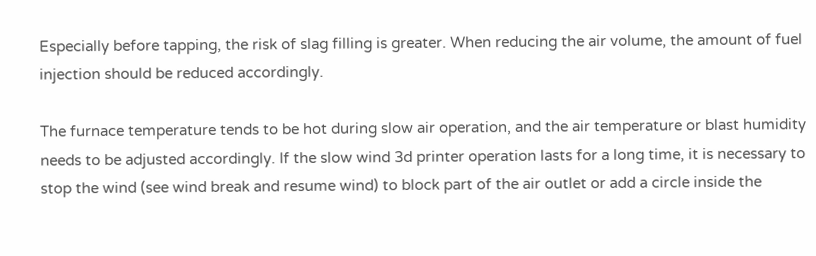Especially before tapping, the risk of slag filling is greater. When reducing the air volume, the amount of fuel injection should be reduced accordingly.

The furnace temperature tends to be hot during slow air operation, and the air temperature or blast humidity needs to be adjusted accordingly. If the slow wind 3d printer operation lasts for a long time, it is necessary to stop the wind (see wind break and resume wind) to block part of the air outlet or add a circle inside the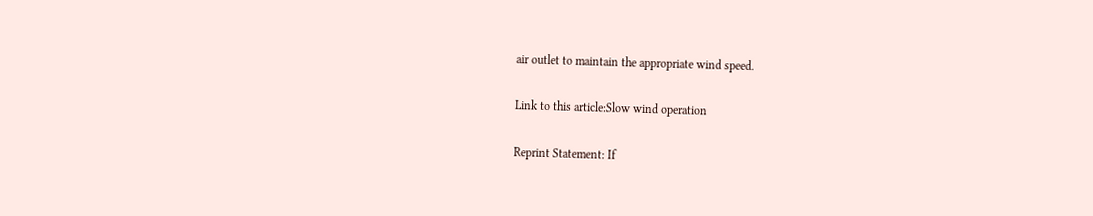air outlet to maintain the appropriate wind speed.

Link to this article:Slow wind operation

Reprint Statement: If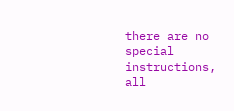there are no special instructions, all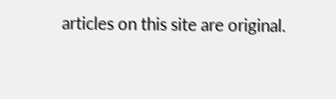articles on this site are original.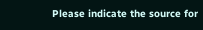Please indicate the source for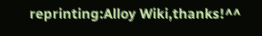reprinting:Alloy Wiki,thanks!^^